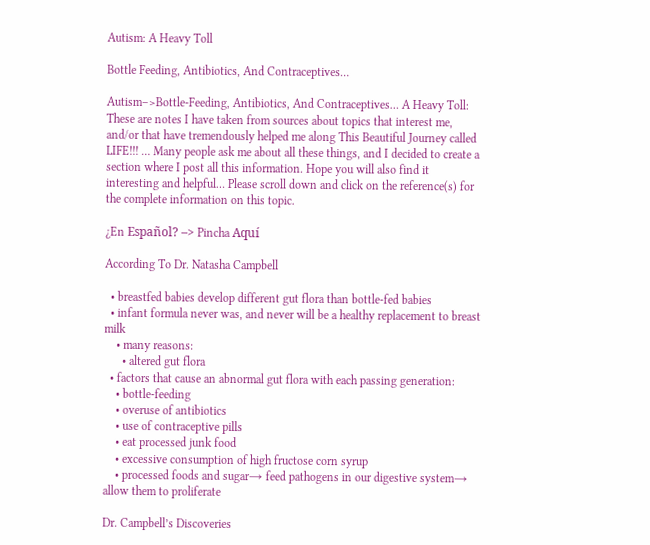Autism: A Heavy Toll

Bottle Feeding, Antibiotics, And Contraceptives…

Autism–>Bottle-Feeding, Antibiotics, And Contraceptives… A Heavy Toll: These are notes I have taken from sources about topics that interest me, and/or that have tremendously helped me along This Beautiful Journey called LIFE!!! … Many people ask me about all these things, and I decided to create a section where I post all this information. Hope you will also find it interesting and helpful… Please scroll down and click on the reference(s) for the complete information on this topic.

¿En Español? –> Pincha Aquí

According To Dr. Natasha Campbell

  • breastfed babies develop different gut flora than bottle-fed babies
  • infant formula never was, and never will be a healthy replacement to breast milk
    • many reasons:
      • altered gut flora
  • factors that cause an abnormal gut flora with each passing generation:
    • bottle-feeding
    • overuse of antibiotics
    • use of contraceptive pills
    • eat processed junk food
    • excessive consumption of high fructose corn syrup
    • processed foods and sugar→ feed pathogens in our digestive system→ allow them to proliferate

Dr. Campbell’s Discoveries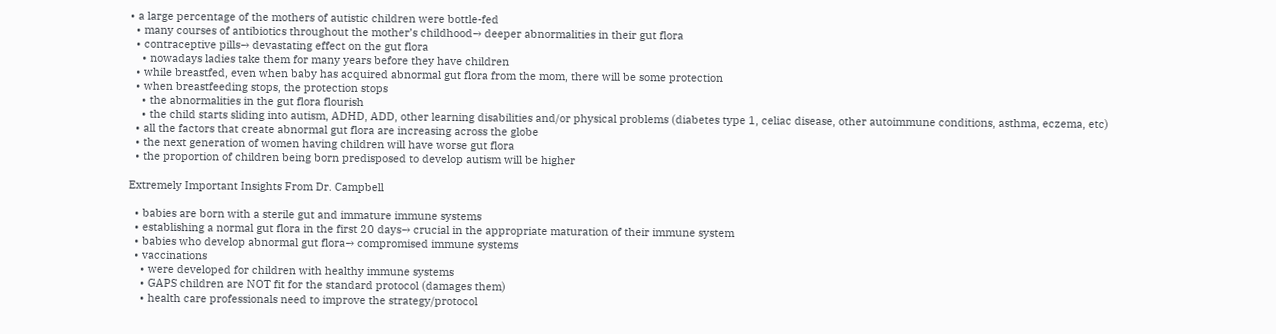• a large percentage of the mothers of autistic children were bottle-fed
  • many courses of antibiotics throughout the mother’s childhood→ deeper abnormalities in their gut flora
  • contraceptive pills→ devastating effect on the gut flora
    • nowadays ladies take them for many years before they have children
  • while breastfed, even when baby has acquired abnormal gut flora from the mom, there will be some protection
  • when breastfeeding stops, the protection stops
    • the abnormalities in the gut flora flourish
    • the child starts sliding into autism, ADHD, ADD, other learning disabilities and/or physical problems (diabetes type 1, celiac disease, other autoimmune conditions, asthma, eczema, etc)
  • all the factors that create abnormal gut flora are increasing across the globe
  • the next generation of women having children will have worse gut flora
  • the proportion of children being born predisposed to develop autism will be higher

Extremely Important Insights From Dr. Campbell

  • babies are born with a sterile gut and immature immune systems
  • establishing a normal gut flora in the first 20 days→ crucial in the appropriate maturation of their immune system
  • babies who develop abnormal gut flora→ compromised immune systems
  • vaccinations
    • were developed for children with healthy immune systems
    • GAPS children are NOT fit for the standard protocol (damages them)
    • health care professionals need to improve the strategy/protocol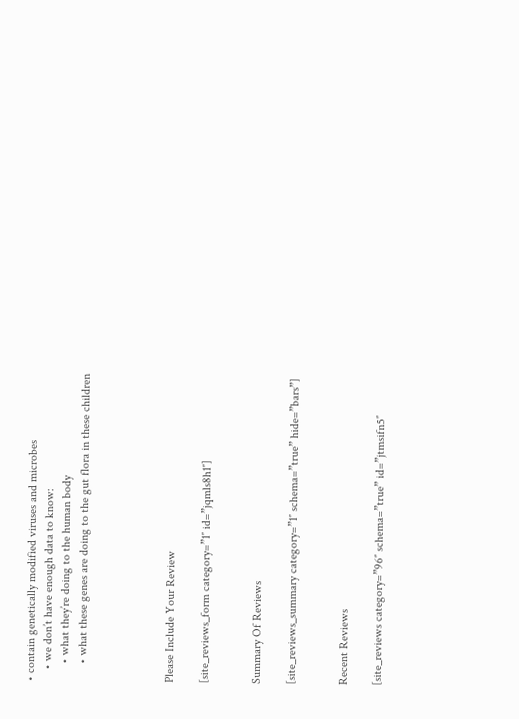• contain genetically modified viruses and microbes
    • we don’t have enough data to know:
      • what they’re doing to the human body
      • what these genes are doing to the gut flora in these children




Please Include Your Review

[site_reviews_form category=”1″ id=”jqmls8h1″]


Summary Of Reviews

[site_reviews_summary category=”1″ schema=”true” hide=”bars”]


Recent Reviews

[site_reviews category=”96″ schema=”true” id=”jtmsifn5″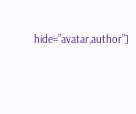hide=”avatar,author”]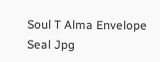Soul T Alma Envelope Seal Jpg